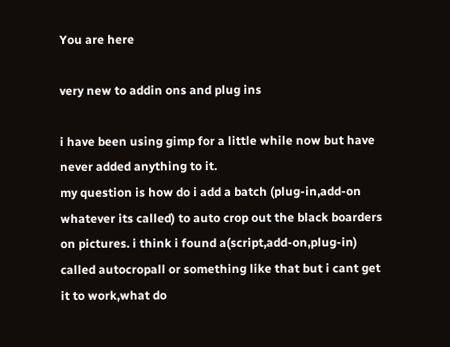You are here

very new to addin ons and plug ins

i have been using gimp for a little while now but have never added anything to it.
my question is how do i add a batch (plug-in,add-on whatever its called) to auto crop out the black boarders on pictures. i think i found a(script,add-on,plug-in) called autocropall or something like that but i cant get it to work,what do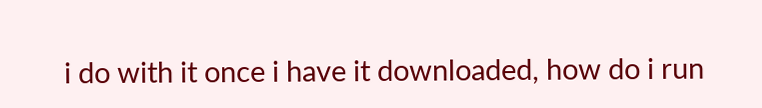i do with it once i have it downloaded, how do i run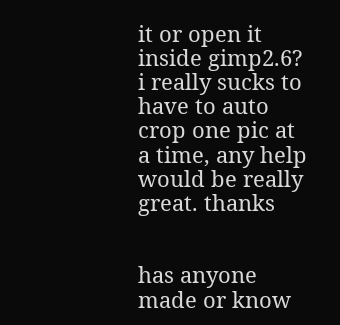it or open it inside gimp2.6? i really sucks to have to auto crop one pic at a time, any help would be really great. thanks


has anyone made or know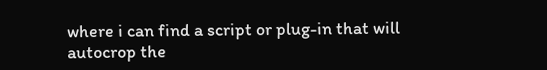where i can find a script or plug-in that will autocrop the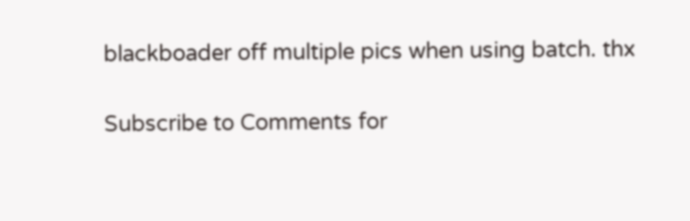blackboader off multiple pics when using batch. thx

Subscribe to Comments for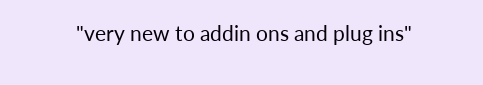"very new to addin ons and plug ins"